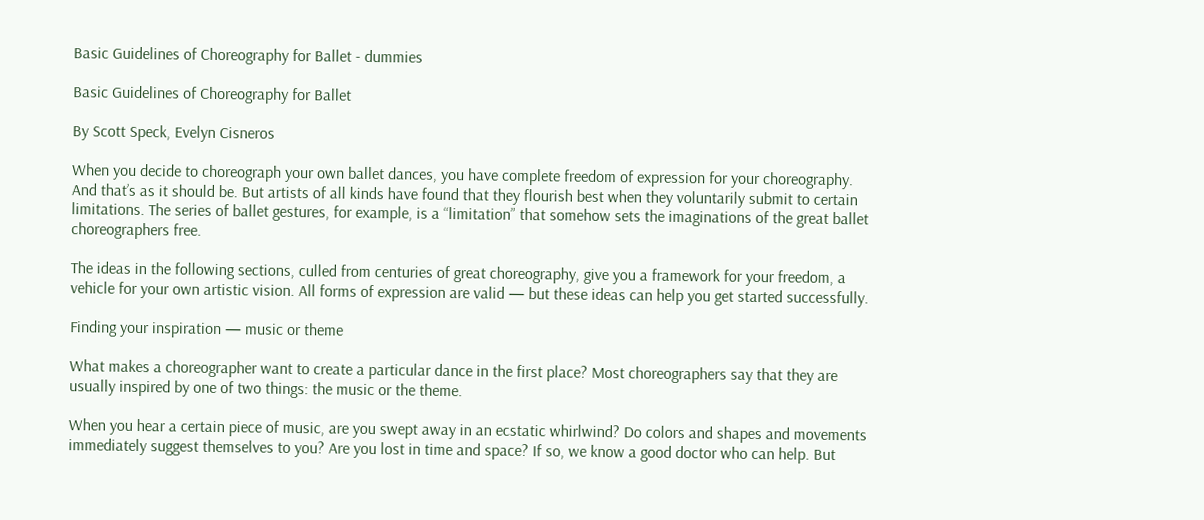Basic Guidelines of Choreography for Ballet - dummies

Basic Guidelines of Choreography for Ballet

By Scott Speck, Evelyn Cisneros

When you decide to choreograph your own ballet dances, you have complete freedom of expression for your choreography. And that’s as it should be. But artists of all kinds have found that they flourish best when they voluntarily submit to certain limitations. The series of ballet gestures, for example, is a “limitation” that somehow sets the imaginations of the great ballet choreographers free.

The ideas in the following sections, culled from centuries of great choreography, give you a framework for your freedom, a vehicle for your own artistic vision. All forms of expression are valid — but these ideas can help you get started successfully.

Finding your inspiration — music or theme

What makes a choreographer want to create a particular dance in the first place? Most choreographers say that they are usually inspired by one of two things: the music or the theme.

When you hear a certain piece of music, are you swept away in an ecstatic whirlwind? Do colors and shapes and movements immediately suggest themselves to you? Are you lost in time and space? If so, we know a good doctor who can help. But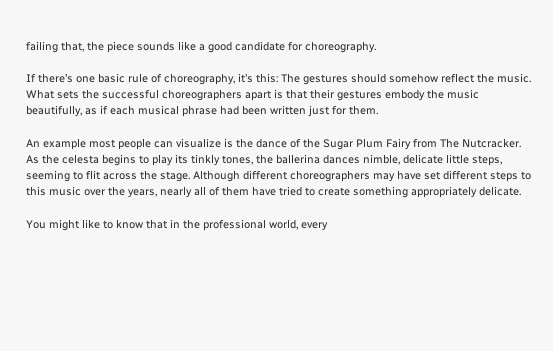failing that, the piece sounds like a good candidate for choreography.

If there’s one basic rule of choreography, it’s this: The gestures should somehow reflect the music. What sets the successful choreographers apart is that their gestures embody the music beautifully, as if each musical phrase had been written just for them.

An example most people can visualize is the dance of the Sugar Plum Fairy from The Nutcracker. As the celesta begins to play its tinkly tones, the ballerina dances nimble, delicate little steps, seeming to flit across the stage. Although different choreographers may have set different steps to this music over the years, nearly all of them have tried to create something appropriately delicate.

You might like to know that in the professional world, every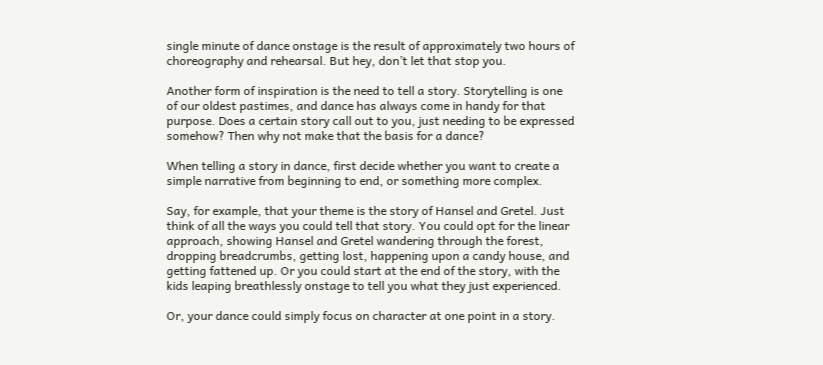single minute of dance onstage is the result of approximately two hours of choreography and rehearsal. But hey, don’t let that stop you.

Another form of inspiration is the need to tell a story. Storytelling is one of our oldest pastimes, and dance has always come in handy for that purpose. Does a certain story call out to you, just needing to be expressed somehow? Then why not make that the basis for a dance?

When telling a story in dance, first decide whether you want to create a simple narrative from beginning to end, or something more complex.

Say, for example, that your theme is the story of Hansel and Gretel. Just think of all the ways you could tell that story. You could opt for the linear approach, showing Hansel and Gretel wandering through the forest, dropping breadcrumbs, getting lost, happening upon a candy house, and getting fattened up. Or you could start at the end of the story, with the kids leaping breathlessly onstage to tell you what they just experienced.

Or, your dance could simply focus on character at one point in a story.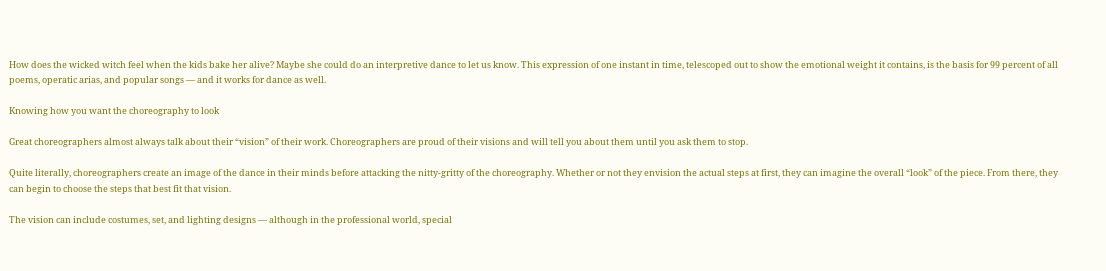How does the wicked witch feel when the kids bake her alive? Maybe she could do an interpretive dance to let us know. This expression of one instant in time, telescoped out to show the emotional weight it contains, is the basis for 99 percent of all poems, operatic arias, and popular songs — and it works for dance as well.

Knowing how you want the choreography to look

Great choreographers almost always talk about their “vision” of their work. Choreographers are proud of their visions and will tell you about them until you ask them to stop.

Quite literally, choreographers create an image of the dance in their minds before attacking the nitty-gritty of the choreography. Whether or not they envision the actual steps at first, they can imagine the overall “look” of the piece. From there, they can begin to choose the steps that best fit that vision.

The vision can include costumes, set, and lighting designs — although in the professional world, special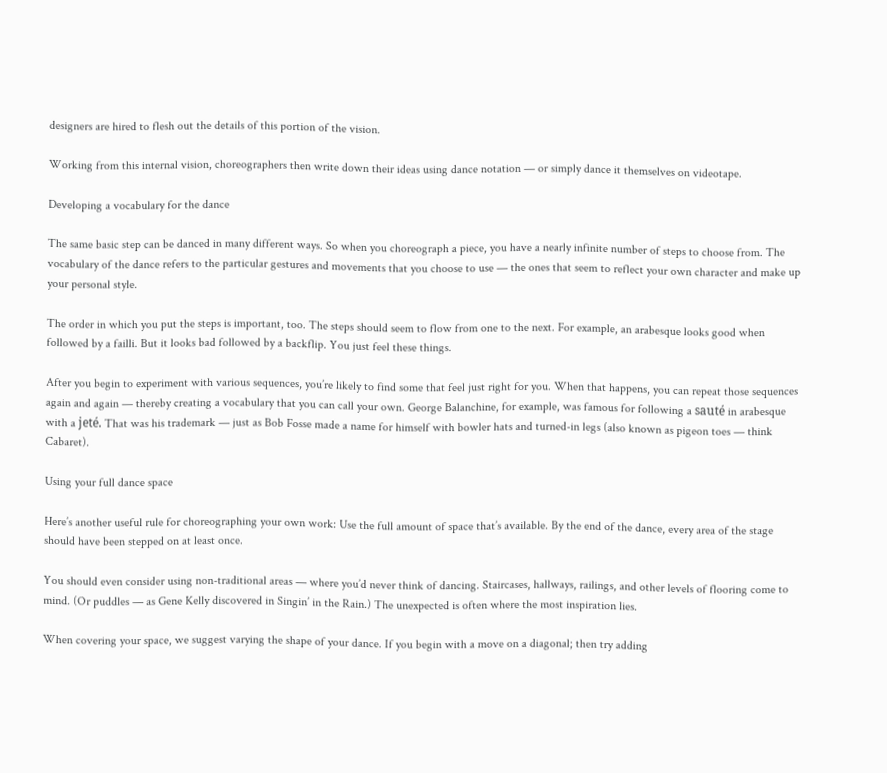designers are hired to flesh out the details of this portion of the vision.

Working from this internal vision, choreographers then write down their ideas using dance notation — or simply dance it themselves on videotape.

Developing a vocabulary for the dance

The same basic step can be danced in many different ways. So when you choreograph a piece, you have a nearly infinite number of steps to choose from. The vocabulary of the dance refers to the particular gestures and movements that you choose to use — the ones that seem to reflect your own character and make up your personal style.

The order in which you put the steps is important, too. The steps should seem to flow from one to the next. For example, an arabesque looks good when followed by a failli. But it looks bad followed by a backflip. You just feel these things.

After you begin to experiment with various sequences, you’re likely to find some that feel just right for you. When that happens, you can repeat those sequences again and again — thereby creating a vocabulary that you can call your own. George Balanchine, for example, was famous for following a sauté in arabesque with a jeté. That was his trademark — just as Bob Fosse made a name for himself with bowler hats and turned-in legs (also known as pigeon toes — think Cabaret).

Using your full dance space

Here’s another useful rule for choreographing your own work: Use the full amount of space that’s available. By the end of the dance, every area of the stage should have been stepped on at least once.

You should even consider using non-traditional areas — where you’d never think of dancing. Staircases, hallways, railings, and other levels of flooring come to mind. (Or puddles — as Gene Kelly discovered in Singin’ in the Rain.) The unexpected is often where the most inspiration lies.

When covering your space, we suggest varying the shape of your dance. If you begin with a move on a diagonal; then try adding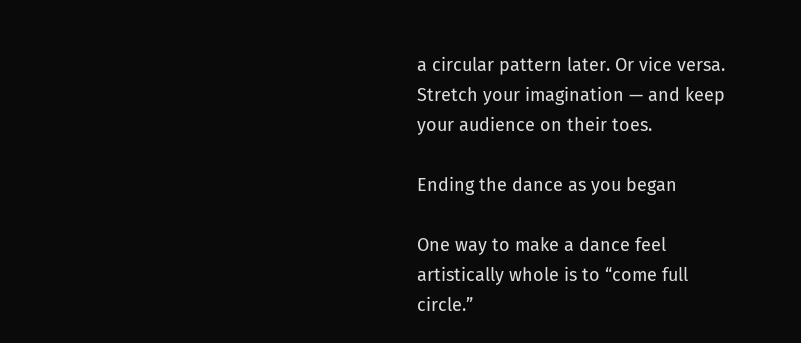a circular pattern later. Or vice versa. Stretch your imagination — and keep your audience on their toes.

Ending the dance as you began

One way to make a dance feel artistically whole is to “come full circle.”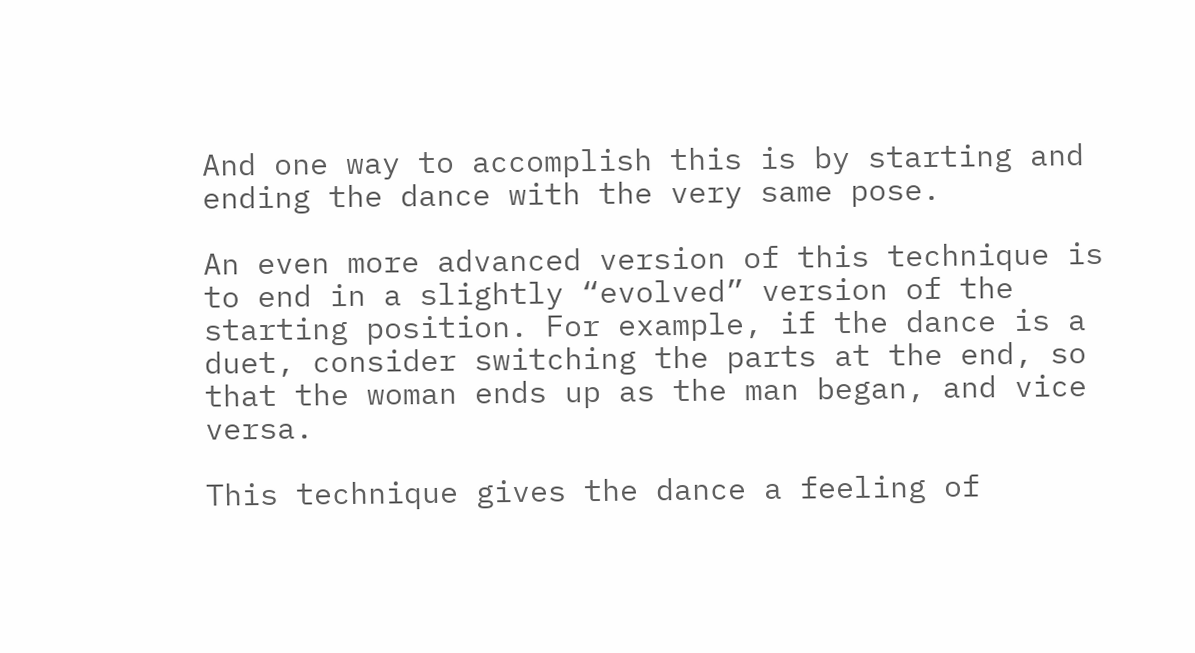And one way to accomplish this is by starting and ending the dance with the very same pose.

An even more advanced version of this technique is to end in a slightly “evolved” version of the starting position. For example, if the dance is a duet, consider switching the parts at the end, so that the woman ends up as the man began, and vice versa.

This technique gives the dance a feeling of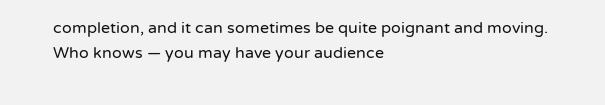completion, and it can sometimes be quite poignant and moving. Who knows — you may have your audience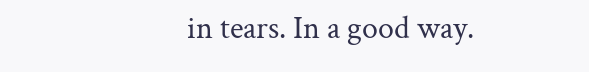in tears. In a good way.